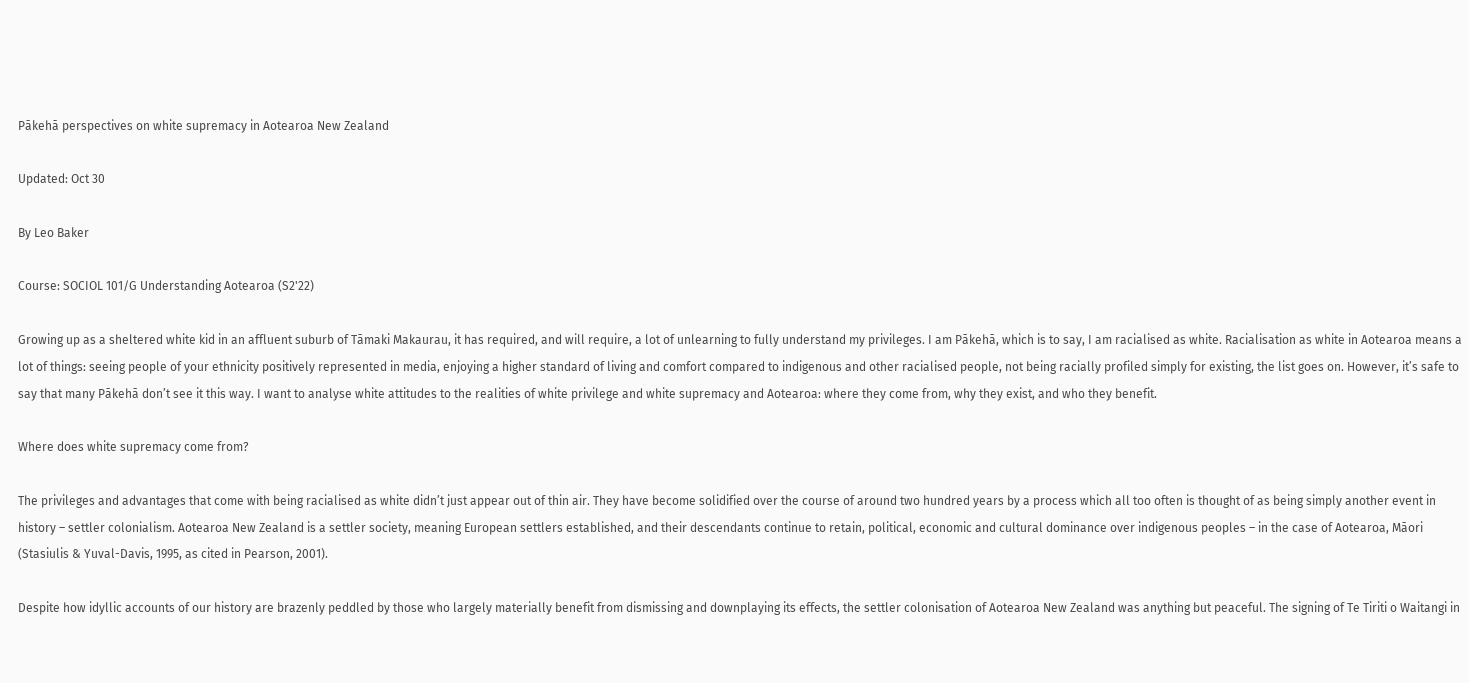Pākehā perspectives on white supremacy in Aotearoa New Zealand

Updated: Oct 30

By Leo Baker

Course: SOCIOL 101/G Understanding Aotearoa (S2'22)

Growing up as a sheltered white kid in an affluent suburb of Tāmaki Makaurau, it has required, and will require, a lot of unlearning to fully understand my privileges. I am Pākehā, which is to say, I am racialised as white. Racialisation as white in Aotearoa means a lot of things: seeing people of your ethnicity positively represented in media, enjoying a higher standard of living and comfort compared to indigenous and other racialised people, not being racially profiled simply for existing, the list goes on. However, it’s safe to say that many Pākehā don’t see it this way. I want to analyse white attitudes to the realities of white privilege and white supremacy and Aotearoa: where they come from, why they exist, and who they benefit.

Where does white supremacy come from?

The privileges and advantages that come with being racialised as white didn’t just appear out of thin air. They have become solidified over the course of around two hundred years by a process which all too often is thought of as being simply another event in history – settler colonialism. Aotearoa New Zealand is a settler society, meaning European settlers established, and their descendants continue to retain, political, economic and cultural dominance over indigenous peoples – in the case of Aotearoa, Māori (Stasiulis & Yuval-Davis, 1995, as cited in Pearson, 2001).

Despite how idyllic accounts of our history are brazenly peddled by those who largely materially benefit from dismissing and downplaying its effects, the settler colonisation of Aotearoa New Zealand was anything but peaceful. The signing of Te Tiriti o Waitangi in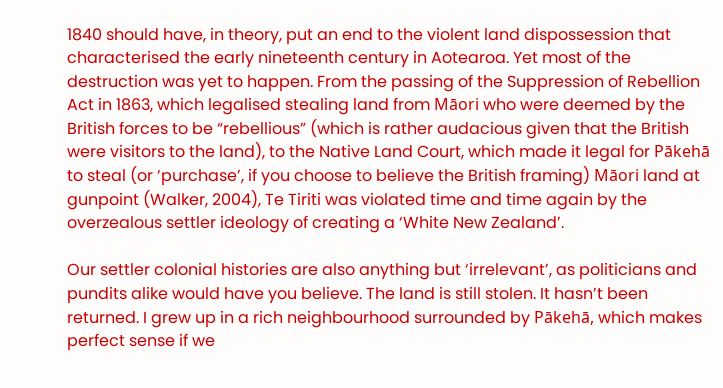1840 should have, in theory, put an end to the violent land dispossession that characterised the early nineteenth century in Aotearoa. Yet most of the destruction was yet to happen. From the passing of the Suppression of Rebellion Act in 1863, which legalised stealing land from Māori who were deemed by the British forces to be “rebellious” (which is rather audacious given that the British were visitors to the land), to the Native Land Court, which made it legal for Pākehā to steal (or ‘purchase’, if you choose to believe the British framing) Māori land at gunpoint (Walker, 2004), Te Tiriti was violated time and time again by the overzealous settler ideology of creating a ‘White New Zealand’.

Our settler colonial histories are also anything but ‘irrelevant’, as politicians and pundits alike would have you believe. The land is still stolen. It hasn’t been returned. I grew up in a rich neighbourhood surrounded by Pākehā, which makes perfect sense if we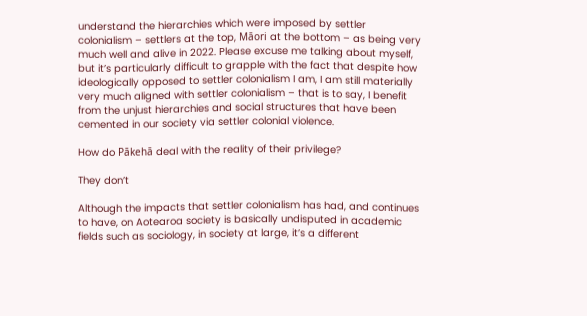understand the hierarchies which were imposed by settler colonialism – settlers at the top, Māori at the bottom – as being very much well and alive in 2022. Please excuse me talking about myself, but it’s particularly difficult to grapple with the fact that despite how ideologically opposed to settler colonialism I am, I am still materially very much aligned with settler colonialism – that is to say, I benefit from the unjust hierarchies and social structures that have been cemented in our society via settler colonial violence.

How do Pākehā deal with the reality of their privilege?

They don’t

Although the impacts that settler colonialism has had, and continues to have, on Aotearoa society is basically undisputed in academic fields such as sociology, in society at large, it’s a different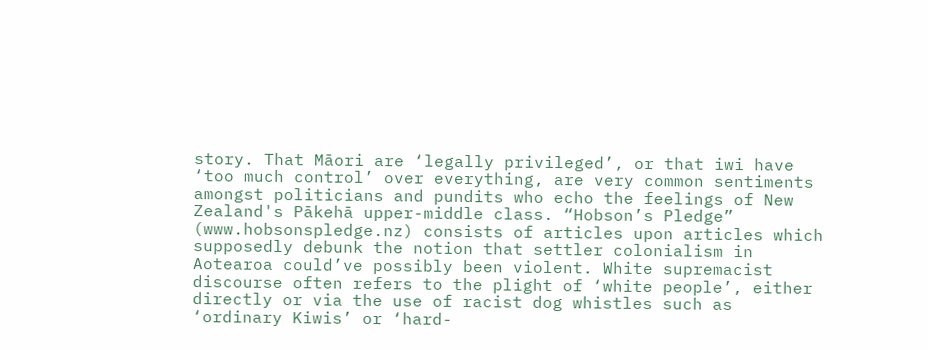story. That Māori are ‘legally privileged’, or that iwi have ‘too much control’ over everything, are very common sentiments amongst politicians and pundits who echo the feelings of New Zealand's Pākehā upper-middle class. “Hobson’s Pledge” (www.hobsonspledge.nz) consists of articles upon articles which supposedly debunk the notion that settler colonialism in Aotearoa could’ve possibly been violent. White supremacist discourse often refers to the plight of ‘white people’, either directly or via the use of racist dog whistles such as ‘ordinary Kiwis’ or ‘hard-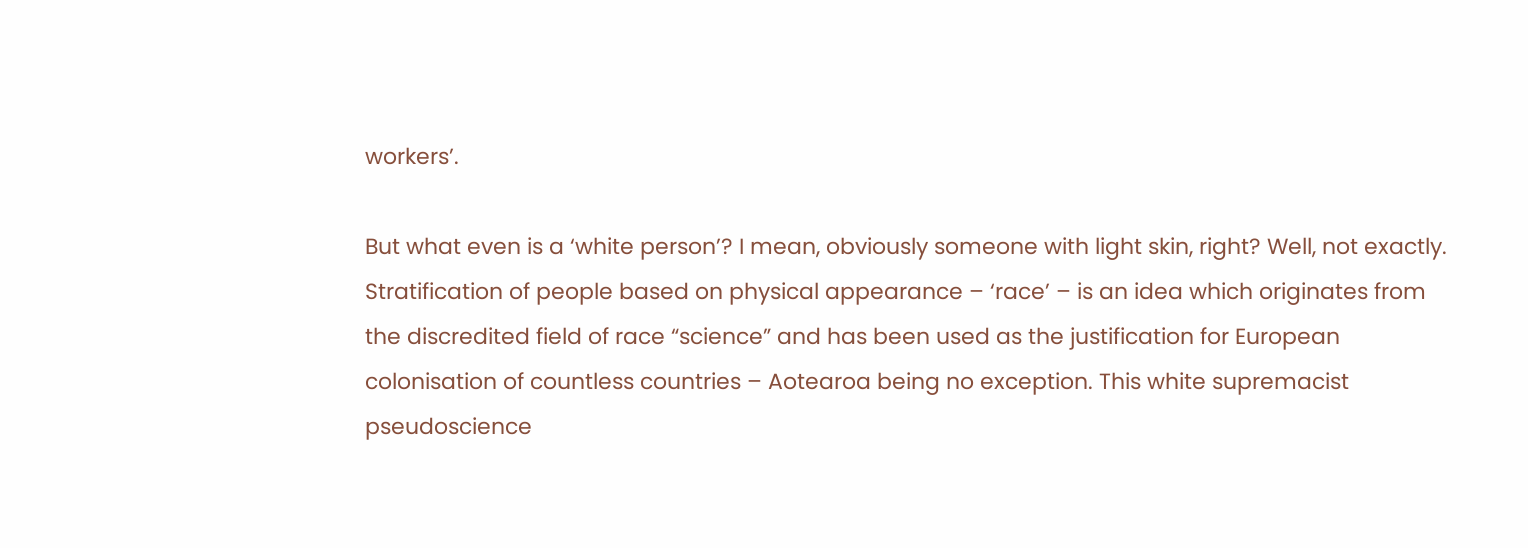workers’.

But what even is a ‘white person’? I mean, obviously someone with light skin, right? Well, not exactly. Stratification of people based on physical appearance – ‘race’ – is an idea which originates from the discredited field of race “science” and has been used as the justification for European colonisation of countless countries – Aotearoa being no exception. This white supremacist pseudoscience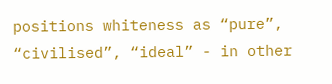positions whiteness as “pure”, “civilised”, “ideal” - in other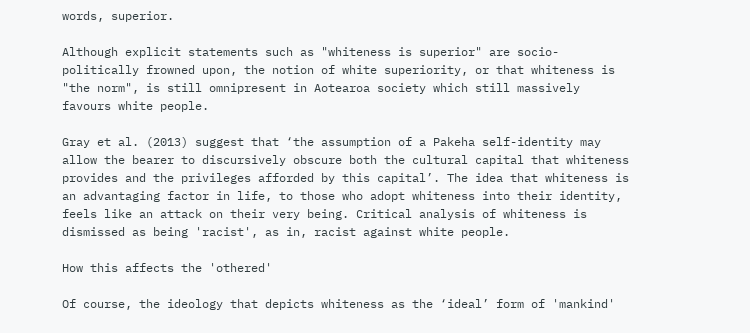words, superior.

Although explicit statements such as "whiteness is superior" are socio-politically frowned upon, the notion of white superiority, or that whiteness is "the norm", is still omnipresent in Aotearoa society which still massively favours white people.

Gray et al. (2013) suggest that ‘the assumption of a Pakeha self-identity may allow the bearer to discursively obscure both the cultural capital that whiteness provides and the privileges afforded by this capital’. The idea that whiteness is an advantaging factor in life, to those who adopt whiteness into their identity, feels like an attack on their very being. Critical analysis of whiteness is dismissed as being 'racist', as in, racist against white people.

How this affects the 'othered'

Of course, the ideology that depicts whiteness as the ‘ideal’ form of 'mankind'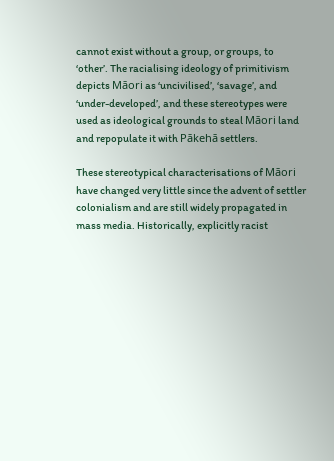cannot exist without a group, or groups, to ‘other’. The racialising ideology of primitivism depicts Māori as ‘uncivilised’, ‘savage’, and ‘under-developed’, and these stereotypes were used as ideological grounds to steal Māori land and repopulate it with Pākehā settlers.

These stereotypical characterisations of Māori have changed very little since the advent of settler colonialism and are still widely propagated in mass media. Historically, explicitly racist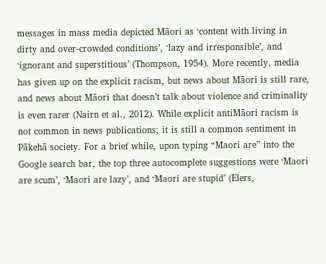messages in mass media depicted Māori as ‘content with living in dirty and over-crowded conditions’, ‘lazy and irresponsible’, and ‘ignorant and superstitious’ (Thompson, 1954). More recently, media has given up on the explicit racism, but news about Māori is still rare, and news about Māori that doesn’t talk about violence and criminality is even rarer (Nairn et al., 2012). While explicit antiMāori racism is not common in news publications; it is still a common sentiment in Pākehā society. For a brief while, upon typing “Maori are” into the Google search bar, the top three autocomplete suggestions were ‘Maori are scum’, ‘Maori are lazy’, and ‘Maori are stupid’ (Elers,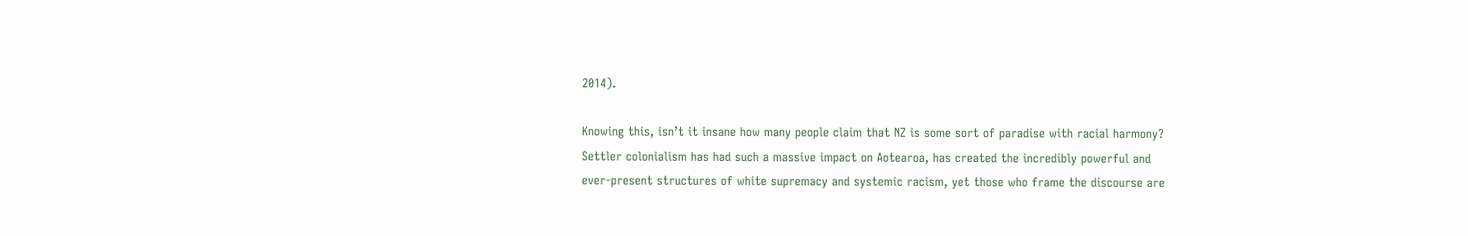2014).

Knowing this, isn’t it insane how many people claim that NZ is some sort of paradise with racial harmony? Settler colonialism has had such a massive impact on Aotearoa, has created the incredibly powerful and ever-present structures of white supremacy and systemic racism, yet those who frame the discourse are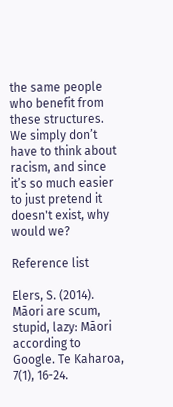the same people who benefit from these structures. We simply don’t have to think about racism, and since it’s so much easier to just pretend it doesn't exist, why would we?

Reference list

Elers, S. (2014). Māori are scum, stupid, lazy: Māori according to Google. Te Kaharoa, 7(1), 16-24.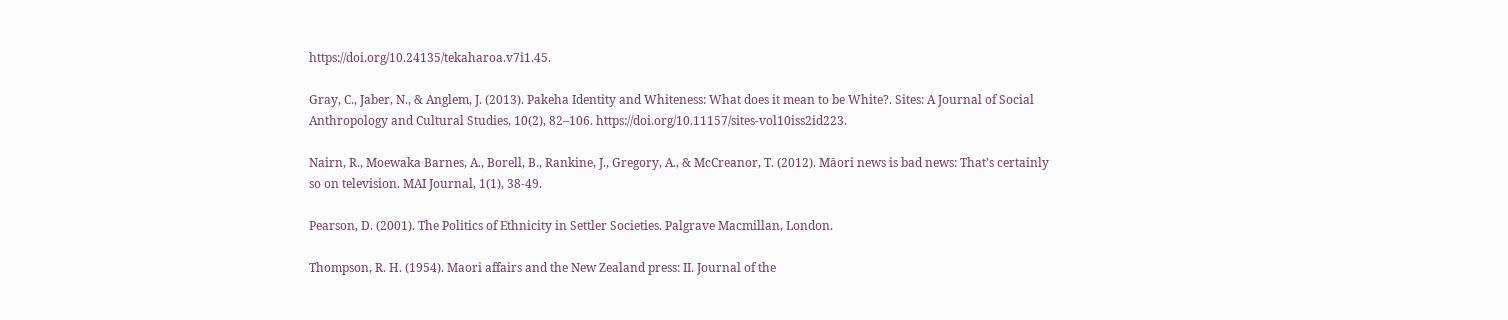https://doi.org/10.24135/tekaharoa.v7i1.45.

Gray, C., Jaber, N., & Anglem, J. (2013). Pakeha Identity and Whiteness: What does it mean to be White?. Sites: A Journal of Social Anthropology and Cultural Studies, 10(2), 82–106. https://doi.org/10.11157/sites-vol10iss2id223.

Nairn, R., Moewaka Barnes, A., Borell, B., Rankine, J., Gregory, A., & McCreanor, T. (2012). Māori news is bad news: That’s certainly so on television. MAI Journal, 1(1), 38-49.

Pearson, D. (2001). The Politics of Ethnicity in Settler Societies. Palgrave Macmillan, London.

Thompson, R. H. (1954). Maori affairs and the New Zealand press: II. Journal of the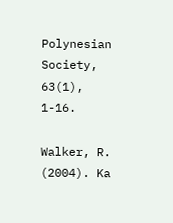Polynesian Society, 63(1), 1-16.

Walker, R. (2004). Ka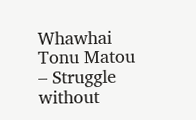Whawhai Tonu Matou – Struggle without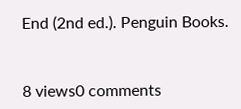End (2nd ed.). Penguin Books.


8 views0 comments